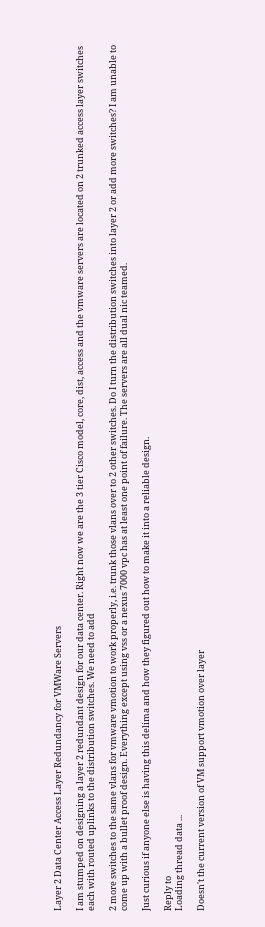Layer 2 Data Center Access Layer Redundancy for VMWare Servers

I am stumped on designing a layer 2 redundant design for our data center. Right now we are the 3 tier Cisco model, core, dist, access and the vmware servers are located on 2 trunked access layer switches each with routed uplinks to the distribution switches. We need to add

2 more switches to the same vlans for vmware vmotion to work properly, i.e. trunk those vlans over to 2 other switches. Do I turn the distribution switches into layer 2 or add more switches? I am unable to come up with a bullet proof design. Everything except using vss or a nexus 7000 vpc has at least one point of failure. The servers are all dual nic teamed.

Just curious if anyone else is having this delima and how they figured out how to make it into a reliable design.

Reply to
Loading thread data ...

Doesn't the current version of VM support vmotion over layer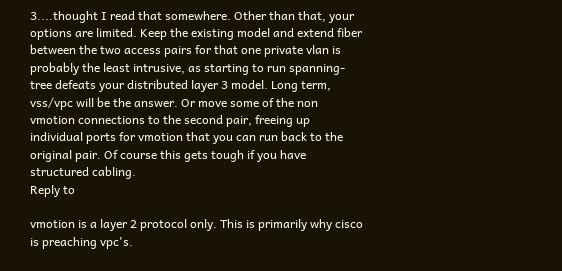3....thought I read that somewhere. Other than that, your options are limited. Keep the existing model and extend fiber between the two access pairs for that one private vlan is probably the least intrusive, as starting to run spanning-tree defeats your distributed layer 3 model. Long term, vss/vpc will be the answer. Or move some of the non vmotion connections to the second pair, freeing up individual ports for vmotion that you can run back to the original pair. Of course this gets tough if you have structured cabling.
Reply to

vmotion is a layer 2 protocol only. This is primarily why cisco is preaching vpc's.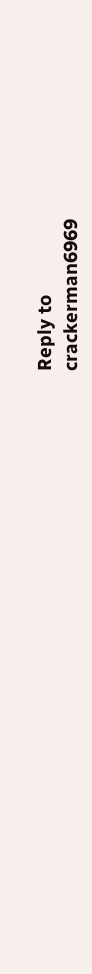Reply to
crackerman6969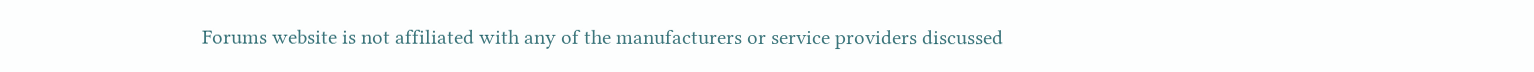Forums website is not affiliated with any of the manufacturers or service providers discussed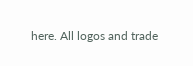here. All logos and trade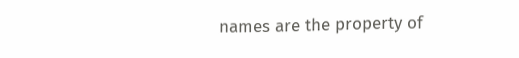names are the property of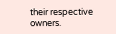their respective owners.